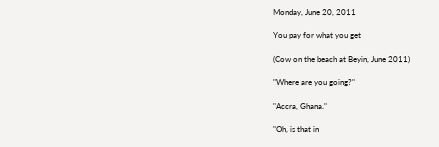Monday, June 20, 2011

You pay for what you get

(Cow on the beach at Beyin, June 2011)

"Where are you going?"

"Accra, Ghana."

"Oh, is that in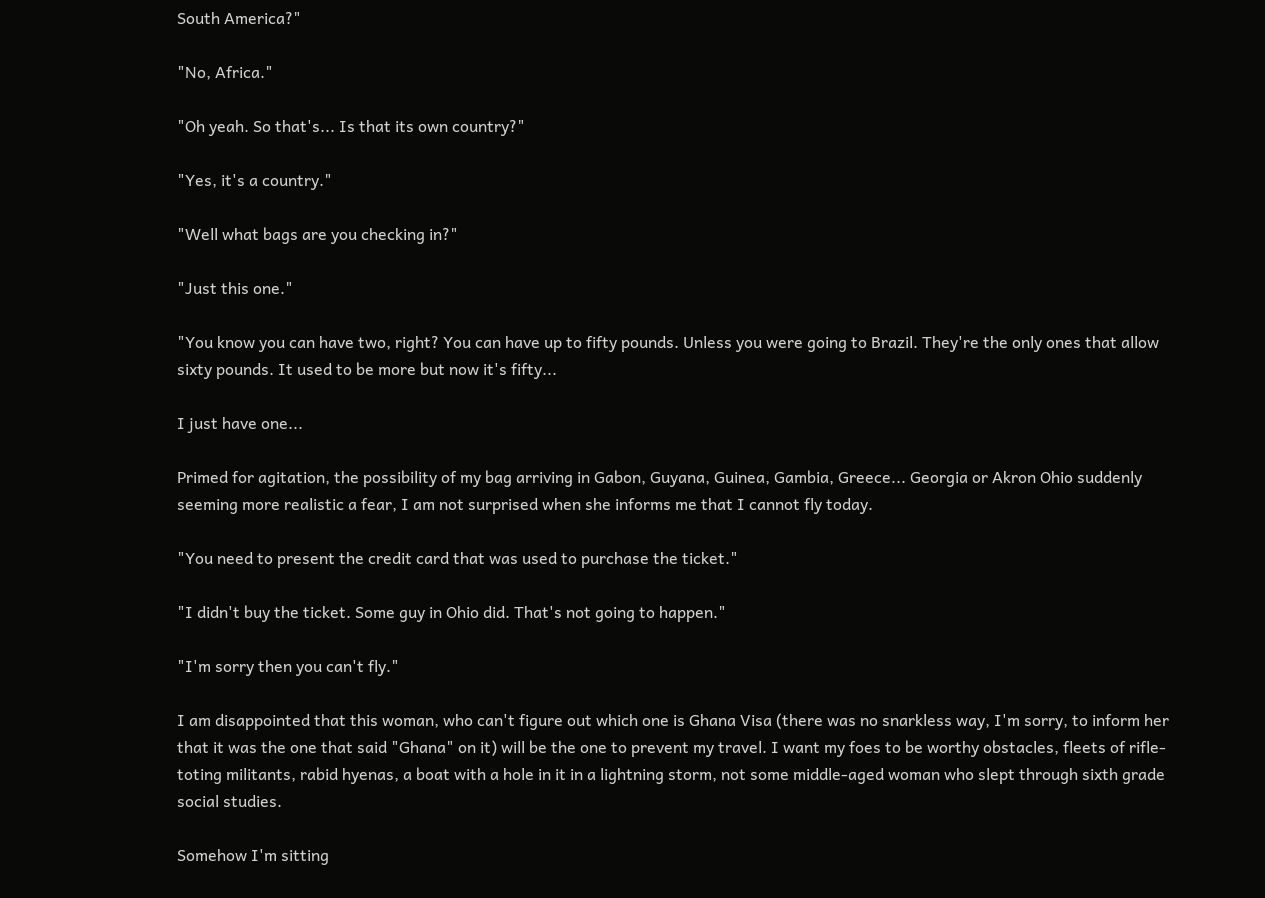South America?"

"No, Africa."

"Oh yeah. So that's... Is that its own country?"

"Yes, it's a country."

"Well what bags are you checking in?"

"Just this one."

"You know you can have two, right? You can have up to fifty pounds. Unless you were going to Brazil. They're the only ones that allow sixty pounds. It used to be more but now it's fifty...

I just have one...

Primed for agitation, the possibility of my bag arriving in Gabon, Guyana, Guinea, Gambia, Greece... Georgia or Akron Ohio suddenly seeming more realistic a fear, I am not surprised when she informs me that I cannot fly today.

"You need to present the credit card that was used to purchase the ticket."

"I didn't buy the ticket. Some guy in Ohio did. That's not going to happen."

"I'm sorry then you can't fly."

I am disappointed that this woman, who can't figure out which one is Ghana Visa (there was no snarkless way, I'm sorry, to inform her that it was the one that said "Ghana" on it) will be the one to prevent my travel. I want my foes to be worthy obstacles, fleets of rifle-toting militants, rabid hyenas, a boat with a hole in it in a lightning storm, not some middle-aged woman who slept through sixth grade social studies.

Somehow I'm sitting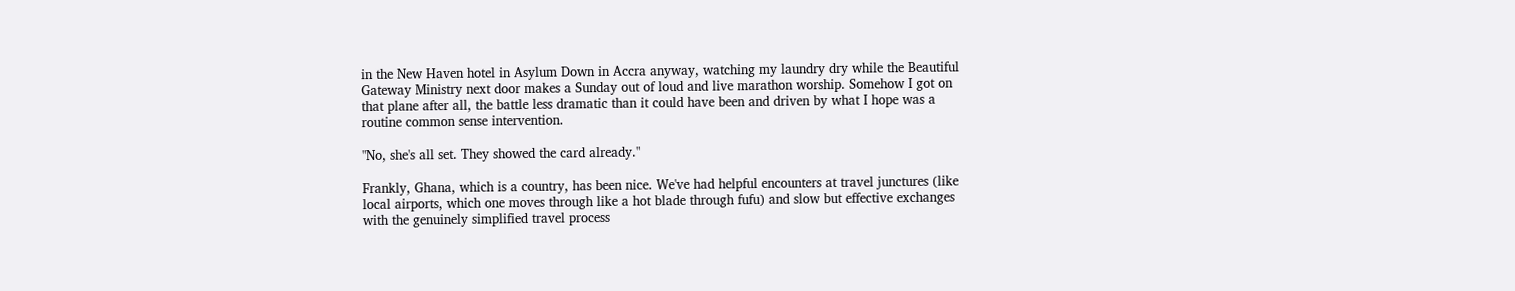in the New Haven hotel in Asylum Down in Accra anyway, watching my laundry dry while the Beautiful Gateway Ministry next door makes a Sunday out of loud and live marathon worship. Somehow I got on that plane after all, the battle less dramatic than it could have been and driven by what I hope was a routine common sense intervention.

"No, she's all set. They showed the card already."

Frankly, Ghana, which is a country, has been nice. We've had helpful encounters at travel junctures (like local airports, which one moves through like a hot blade through fufu) and slow but effective exchanges with the genuinely simplified travel process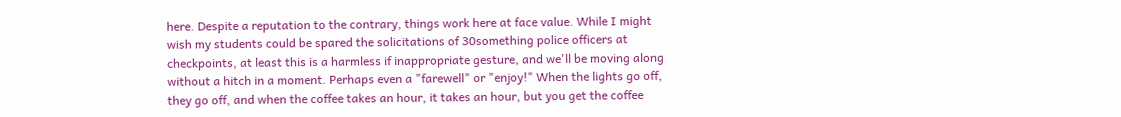here. Despite a reputation to the contrary, things work here at face value. While I might wish my students could be spared the solicitations of 30something police officers at checkpoints, at least this is a harmless if inappropriate gesture, and we'll be moving along without a hitch in a moment. Perhaps even a "farewell" or "enjoy!" When the lights go off, they go off, and when the coffee takes an hour, it takes an hour, but you get the coffee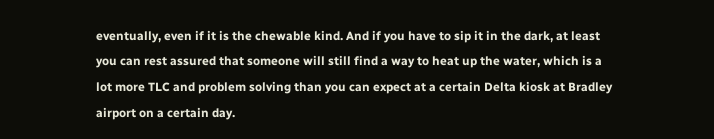eventually, even if it is the chewable kind. And if you have to sip it in the dark, at least you can rest assured that someone will still find a way to heat up the water, which is a lot more TLC and problem solving than you can expect at a certain Delta kiosk at Bradley airport on a certain day.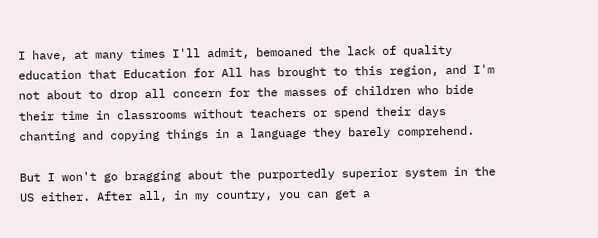I have, at many times I'll admit, bemoaned the lack of quality education that Education for All has brought to this region, and I'm not about to drop all concern for the masses of children who bide their time in classrooms without teachers or spend their days chanting and copying things in a language they barely comprehend.

But I won't go bragging about the purportedly superior system in the US either. After all, in my country, you can get a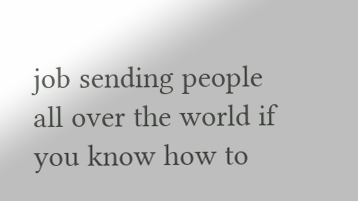job sending people all over the world if you know how to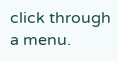click through a menu.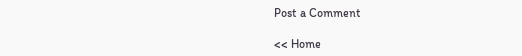Post a Comment

<< Home